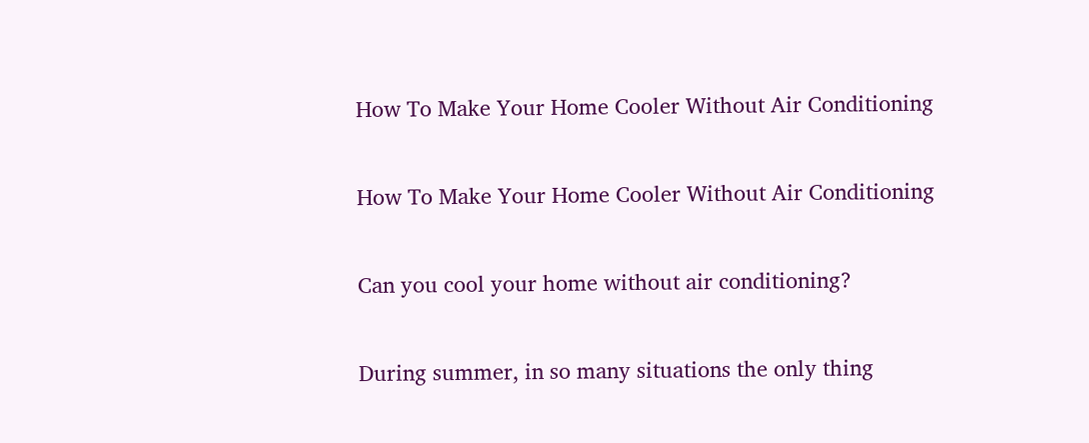How To Make Your Home Cooler Without Air Conditioning

How To Make Your Home Cooler Without Air Conditioning

Can you cool your home without air conditioning?

During summer, in so many situations the only thing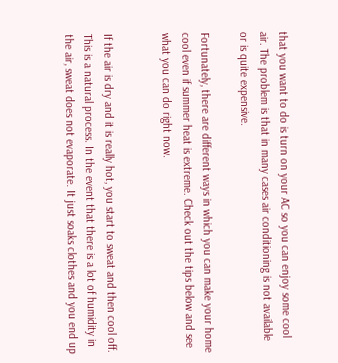that you want to do is turn on your AC so you can enjoy some cool air. The problem is that in many cases air conditioning is not available or is quite expensive.

Fortunately, there are different ways in which you can make your home cool even if summer heat is extreme. Check out the tips below and see what you can do right now.


If the air is dry and it is really hot, you start to sweat and then cool off. This is a natural process. In the event that there is a lot of humidity in the air, sweat does not evaporate. It just soaks clothes and you end up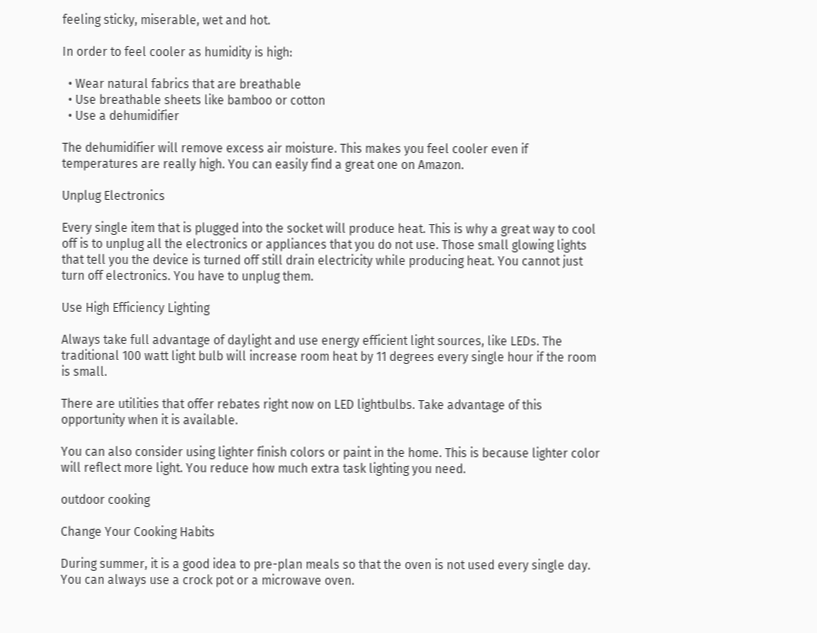feeling sticky, miserable, wet and hot.

In order to feel cooler as humidity is high:

  • Wear natural fabrics that are breathable
  • Use breathable sheets like bamboo or cotton
  • Use a dehumidifier

The dehumidifier will remove excess air moisture. This makes you feel cooler even if temperatures are really high. You can easily find a great one on Amazon.

Unplug Electronics

Every single item that is plugged into the socket will produce heat. This is why a great way to cool off is to unplug all the electronics or appliances that you do not use. Those small glowing lights that tell you the device is turned off still drain electricity while producing heat. You cannot just turn off electronics. You have to unplug them.

Use High Efficiency Lighting

Always take full advantage of daylight and use energy efficient light sources, like LEDs. The traditional 100 watt light bulb will increase room heat by 11 degrees every single hour if the room is small.

There are utilities that offer rebates right now on LED lightbulbs. Take advantage of this opportunity when it is available.

You can also consider using lighter finish colors or paint in the home. This is because lighter color will reflect more light. You reduce how much extra task lighting you need.

outdoor cooking

Change Your Cooking Habits

During summer, it is a good idea to pre-plan meals so that the oven is not used every single day. You can always use a crock pot or a microwave oven.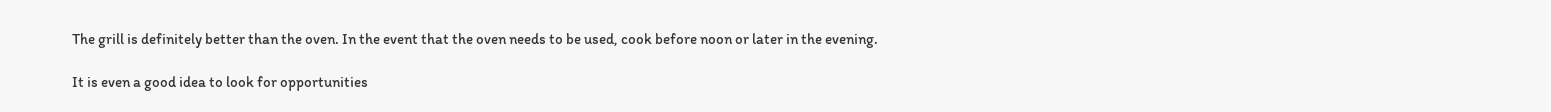The grill is definitely better than the oven. In the event that the oven needs to be used, cook before noon or later in the evening.

It is even a good idea to look for opportunities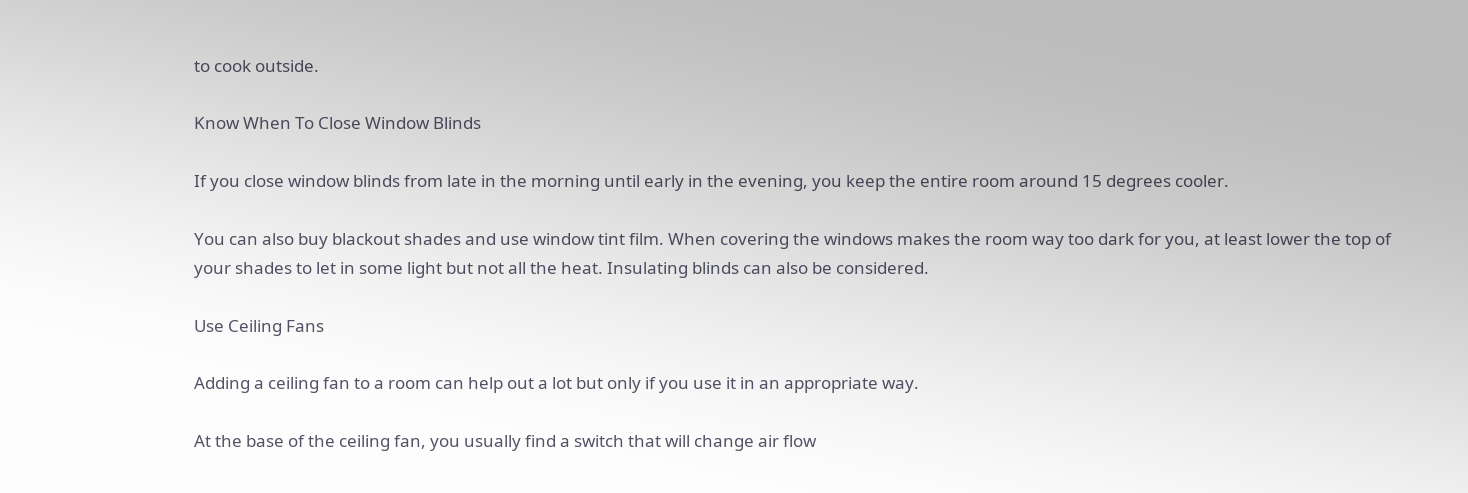to cook outside.

Know When To Close Window Blinds

If you close window blinds from late in the morning until early in the evening, you keep the entire room around 15 degrees cooler.

You can also buy blackout shades and use window tint film. When covering the windows makes the room way too dark for you, at least lower the top of your shades to let in some light but not all the heat. Insulating blinds can also be considered.

Use Ceiling Fans

Adding a ceiling fan to a room can help out a lot but only if you use it in an appropriate way.

At the base of the ceiling fan, you usually find a switch that will change air flow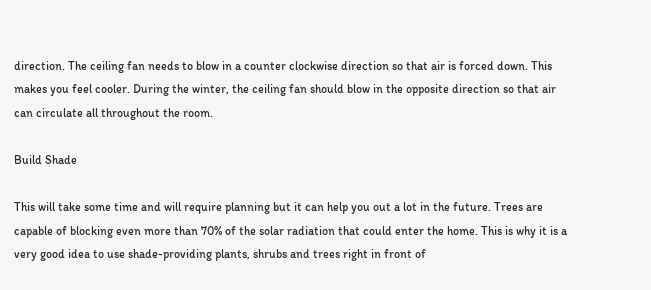direction. The ceiling fan needs to blow in a counter clockwise direction so that air is forced down. This makes you feel cooler. During the winter, the ceiling fan should blow in the opposite direction so that air can circulate all throughout the room.

Build Shade

This will take some time and will require planning but it can help you out a lot in the future. Trees are capable of blocking even more than 70% of the solar radiation that could enter the home. This is why it is a very good idea to use shade-providing plants, shrubs and trees right in front of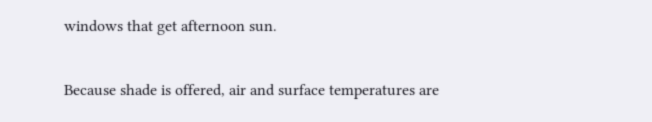windows that get afternoon sun.

Because shade is offered, air and surface temperatures are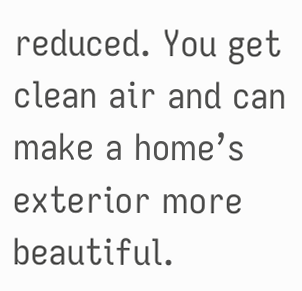reduced. You get clean air and can make a home’s exterior more beautiful.